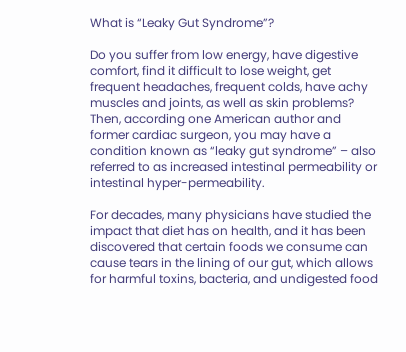What is “Leaky Gut Syndrome”?

Do you suffer from low energy, have digestive comfort, find it difficult to lose weight, get frequent headaches, frequent colds, have achy muscles and joints, as well as skin problems? Then, according one American author and former cardiac surgeon, you may have a condition known as “leaky gut syndrome” – also referred to as increased intestinal permeability or intestinal hyper-permeability.

For decades, many physicians have studied the impact that diet has on health, and it has been discovered that certain foods we consume can cause tears in the lining of our gut, which allows for harmful toxins, bacteria, and undigested food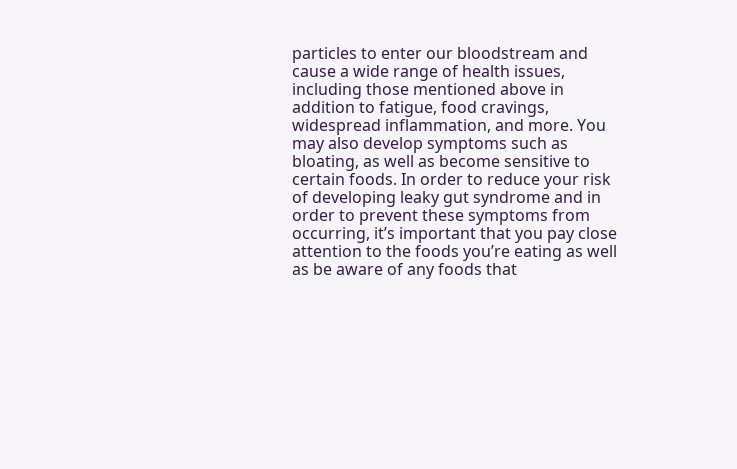particles to enter our bloodstream and cause a wide range of health issues, including those mentioned above in addition to fatigue, food cravings, widespread inflammation, and more. You may also develop symptoms such as bloating, as well as become sensitive to certain foods. In order to reduce your risk of developing leaky gut syndrome and in order to prevent these symptoms from occurring, it’s important that you pay close attention to the foods you’re eating as well as be aware of any foods that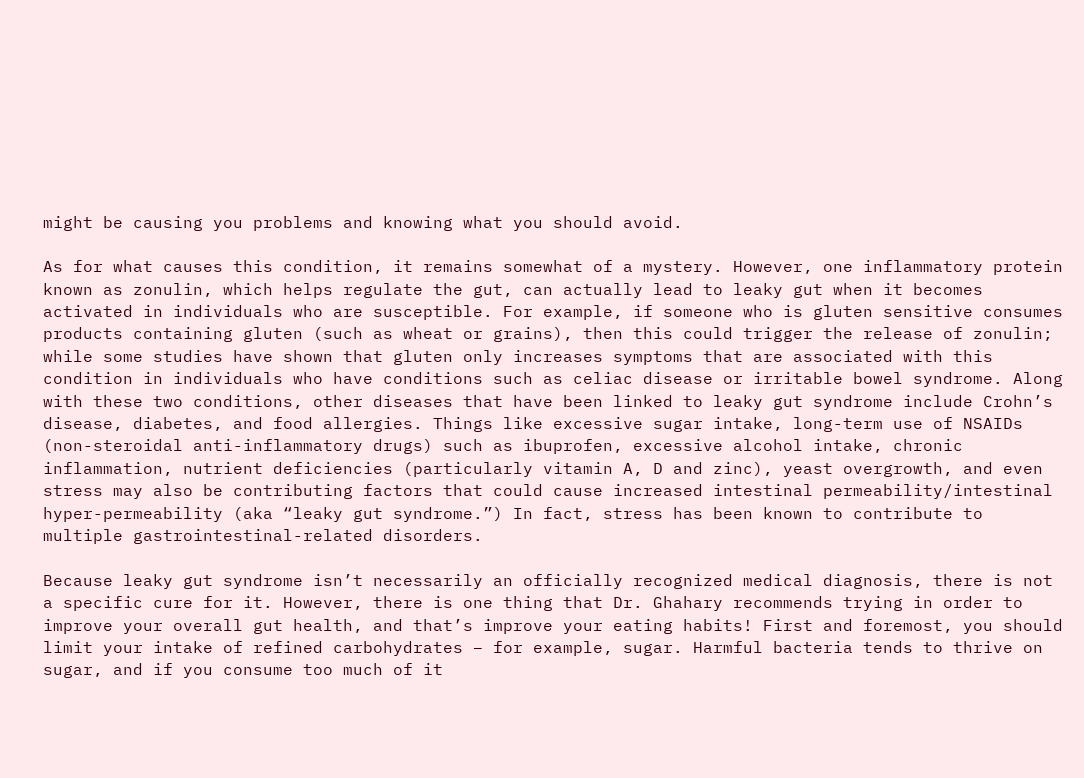might be causing you problems and knowing what you should avoid.

As for what causes this condition, it remains somewhat of a mystery. However, one inflammatory protein known as zonulin, which helps regulate the gut, can actually lead to leaky gut when it becomes activated in individuals who are susceptible. For example, if someone who is gluten sensitive consumes products containing gluten (such as wheat or grains), then this could trigger the release of zonulin; while some studies have shown that gluten only increases symptoms that are associated with this condition in individuals who have conditions such as celiac disease or irritable bowel syndrome. Along with these two conditions, other diseases that have been linked to leaky gut syndrome include Crohn’s disease, diabetes, and food allergies. Things like excessive sugar intake, long-term use of NSAIDs (non-steroidal anti-inflammatory drugs) such as ibuprofen, excessive alcohol intake, chronic inflammation, nutrient deficiencies (particularly vitamin A, D and zinc), yeast overgrowth, and even stress may also be contributing factors that could cause increased intestinal permeability/intestinal hyper-permeability (aka “leaky gut syndrome.”) In fact, stress has been known to contribute to multiple gastrointestinal-related disorders.

Because leaky gut syndrome isn’t necessarily an officially recognized medical diagnosis, there is not a specific cure for it. However, there is one thing that Dr. Ghahary recommends trying in order to improve your overall gut health, and that’s improve your eating habits! First and foremost, you should limit your intake of refined carbohydrates – for example, sugar. Harmful bacteria tends to thrive on sugar, and if you consume too much of it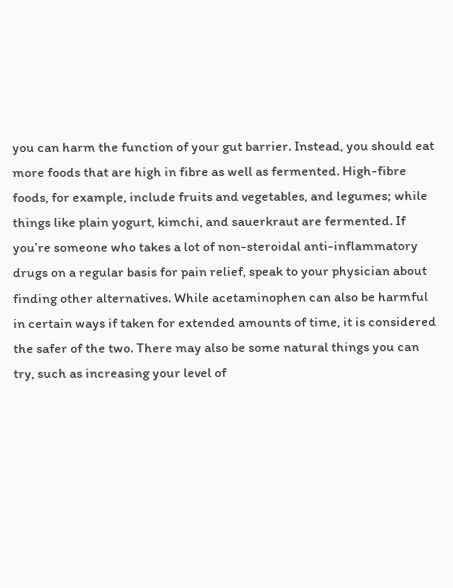you can harm the function of your gut barrier. Instead, you should eat more foods that are high in fibre as well as fermented. High-fibre foods, for example, include fruits and vegetables, and legumes; while things like plain yogurt, kimchi, and sauerkraut are fermented. If you’re someone who takes a lot of non-steroidal anti-inflammatory drugs on a regular basis for pain relief, speak to your physician about finding other alternatives. While acetaminophen can also be harmful in certain ways if taken for extended amounts of time, it is considered the safer of the two. There may also be some natural things you can try, such as increasing your level of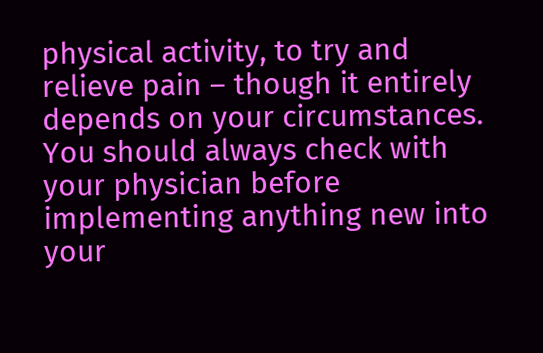physical activity, to try and relieve pain – though it entirely depends on your circumstances. You should always check with your physician before implementing anything new into your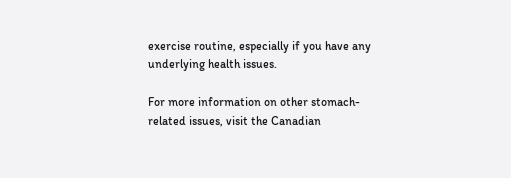exercise routine, especially if you have any underlying health issues.

For more information on other stomach-related issues, visit the Canadian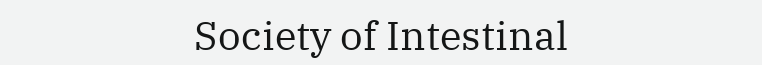Society of Intestinal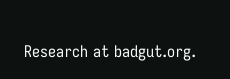Research at badgut.org.